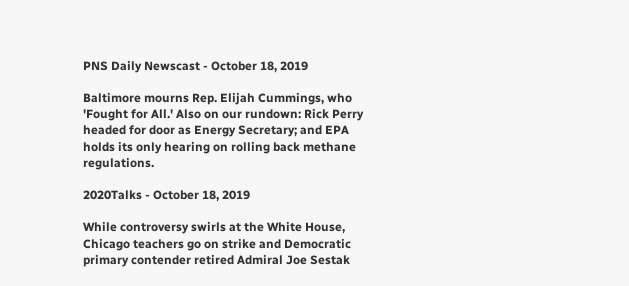PNS Daily Newscast - October 18, 2019

Baltimore mourns Rep. Elijah Cummings, who 'Fought for All.' Also on our rundown: Rick Perry headed for door as Energy Secretary; and EPA holds its only hearing on rolling back methane regulations.

2020Talks - October 18, 2019

While controversy swirls at the White House, Chicago teachers go on strike and Democratic primary contender retired Admiral Joe Sestak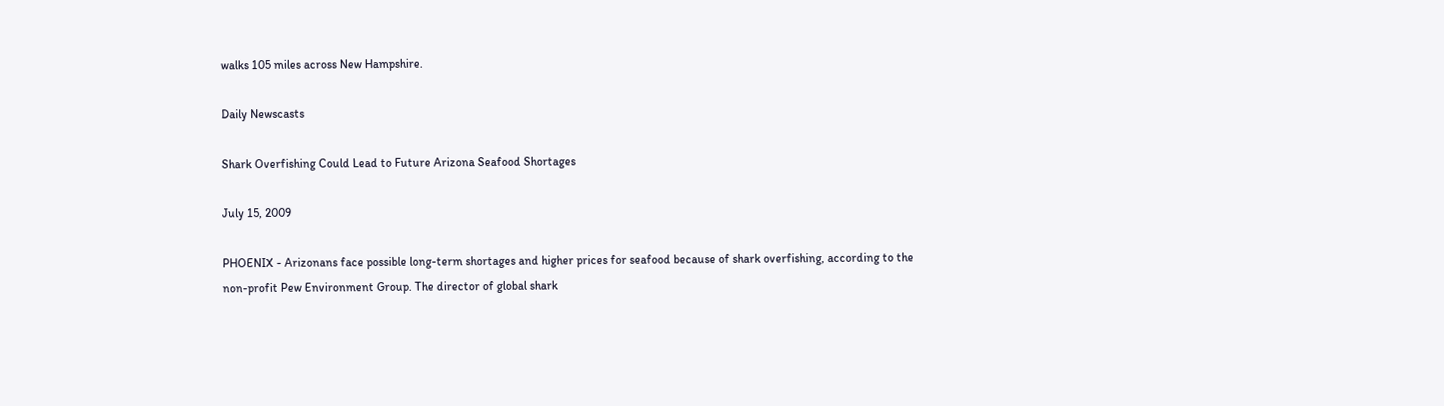walks 105 miles across New Hampshire.

Daily Newscasts

Shark Overfishing Could Lead to Future Arizona Seafood Shortages

July 15, 2009

PHOENIX - Arizonans face possible long-term shortages and higher prices for seafood because of shark overfishing, according to the non-profit Pew Environment Group. The director of global shark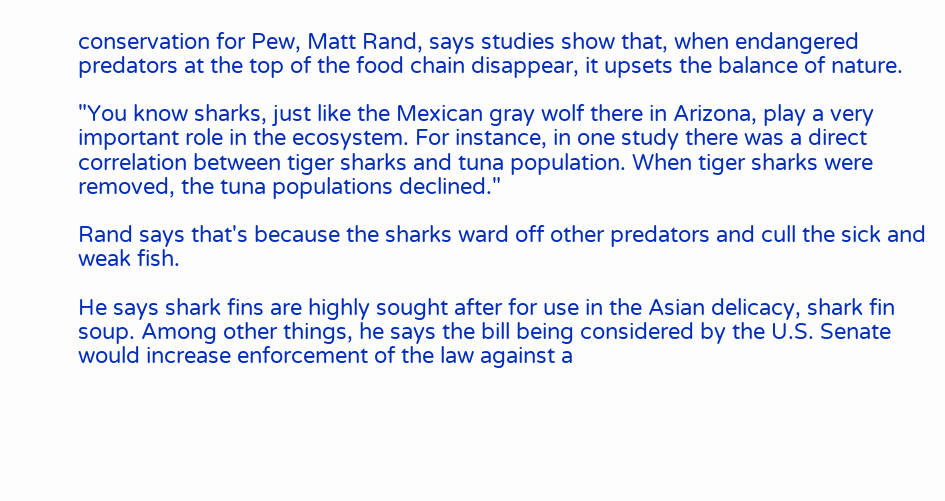conservation for Pew, Matt Rand, says studies show that, when endangered predators at the top of the food chain disappear, it upsets the balance of nature.

"You know sharks, just like the Mexican gray wolf there in Arizona, play a very important role in the ecosystem. For instance, in one study there was a direct correlation between tiger sharks and tuna population. When tiger sharks were removed, the tuna populations declined."

Rand says that's because the sharks ward off other predators and cull the sick and weak fish.

He says shark fins are highly sought after for use in the Asian delicacy, shark fin soup. Among other things, he says the bill being considered by the U.S. Senate would increase enforcement of the law against a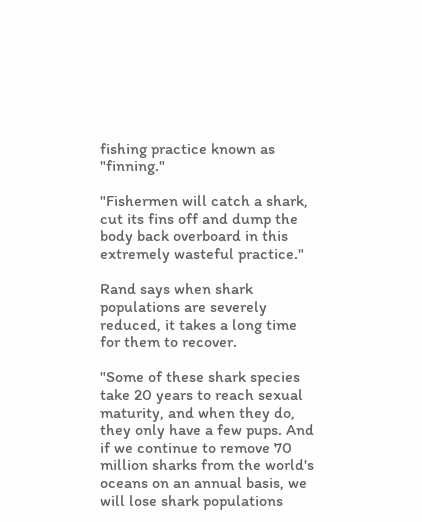fishing practice known as "finning."

"Fishermen will catch a shark, cut its fins off and dump the body back overboard in this extremely wasteful practice."

Rand says when shark populations are severely reduced, it takes a long time for them to recover.

"Some of these shark species take 20 years to reach sexual maturity, and when they do, they only have a few pups. And if we continue to remove 70 million sharks from the world's oceans on an annual basis, we will lose shark populations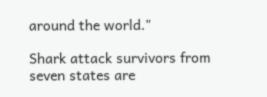around the world."

Shark attack survivors from seven states are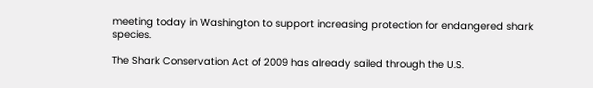meeting today in Washington to support increasing protection for endangered shark species.

The Shark Conservation Act of 2009 has already sailed through the U.S.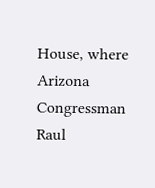House, where Arizona Congressman Raul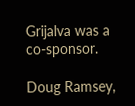Grijalva was a co-sponsor.

Doug Ramsey,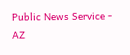Public News Service - AZ